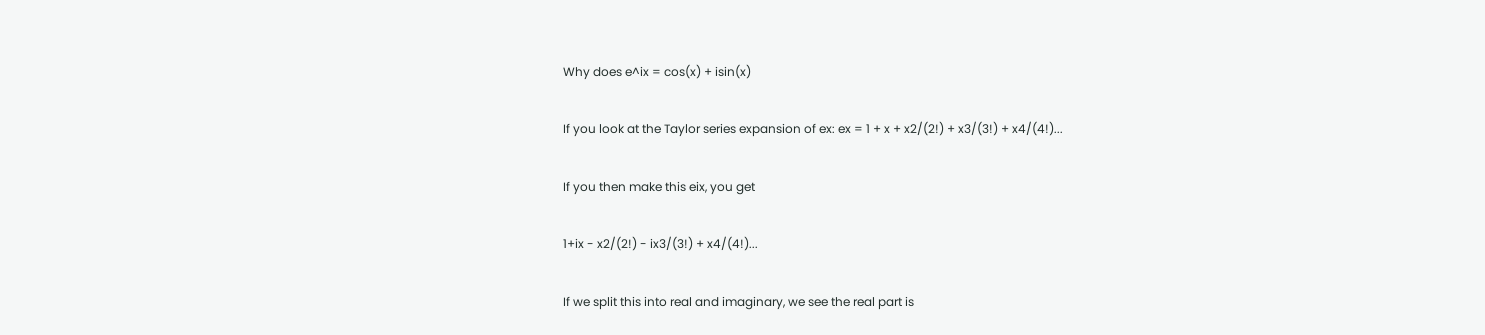Why does e^ix = cos(x) + isin(x)

If you look at the Taylor series expansion of ex: ex = 1 + x + x2/(2!) + x3/(3!) + x4/(4!)...

If you then make this eix, you get

1+ix - x2/(2!) - ix3/(3!) + x4/(4!)...

If we split this into real and imaginary, we see the real part is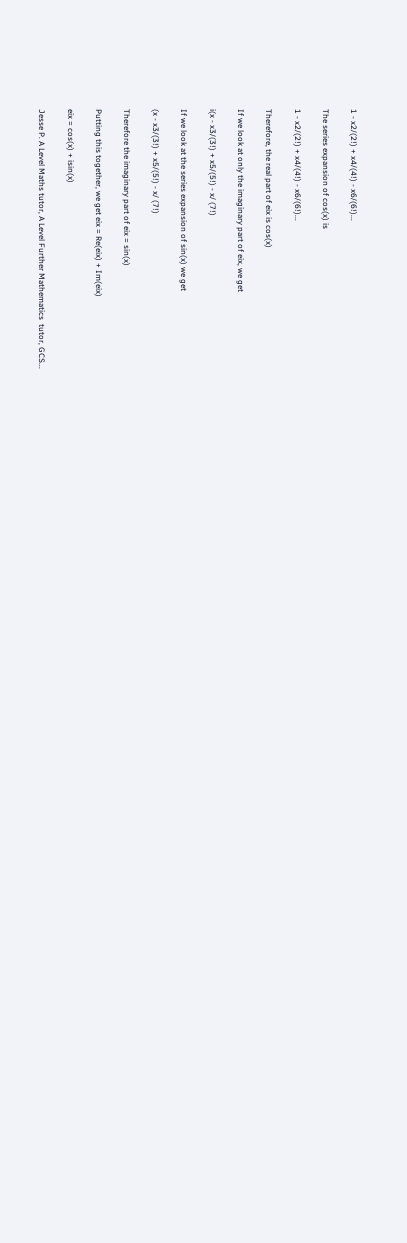1 - x2/(2!) + x4/(4!) - x6/(6!)...

The series expansion of cos(x) is

1 - x2/(2!) + x4/(4!) - x6/(6!)...

Therefore, the real part of eix is cos(x)

If we look at only the imaginary part of eix, we get

i(x - x3/(3!) + x5/(5!) - x/ (7!)

If we look at the series expansion of sin(x) we get

(x - x3/(3!) + x5/(5!) - x/ (7!)

Therefore the imaginary part of eix = sin(x)

Putting this together, we get eix = Re(eix) + Im(eix)

eix = cos(x) + isin(x)

Jesse P. A Level Maths tutor, A Level Further Mathematics  tutor, GCS...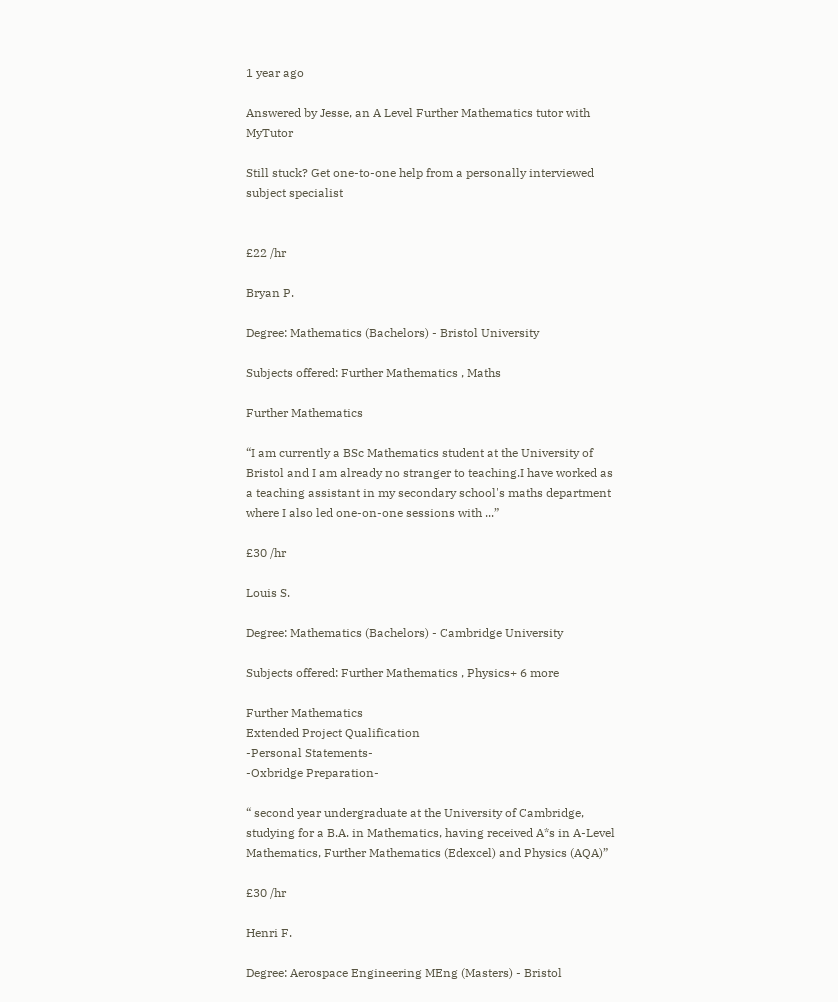1 year ago

Answered by Jesse, an A Level Further Mathematics tutor with MyTutor

Still stuck? Get one-to-one help from a personally interviewed subject specialist


£22 /hr

Bryan P.

Degree: Mathematics (Bachelors) - Bristol University

Subjects offered: Further Mathematics , Maths

Further Mathematics

“I am currently a BSc Mathematics student at the University of Bristol and I am already no stranger to teaching.I have worked as a teaching assistant in my secondary school's maths department where I also led one-on-one sessions with ...”

£30 /hr

Louis S.

Degree: Mathematics (Bachelors) - Cambridge University

Subjects offered: Further Mathematics , Physics+ 6 more

Further Mathematics
Extended Project Qualification
-Personal Statements-
-Oxbridge Preparation-

“ second year undergraduate at the University of Cambridge, studying for a B.A. in Mathematics, having received A*s in A-Level Mathematics, Further Mathematics (Edexcel) and Physics (AQA)”

£30 /hr

Henri F.

Degree: Aerospace Engineering MEng (Masters) - Bristol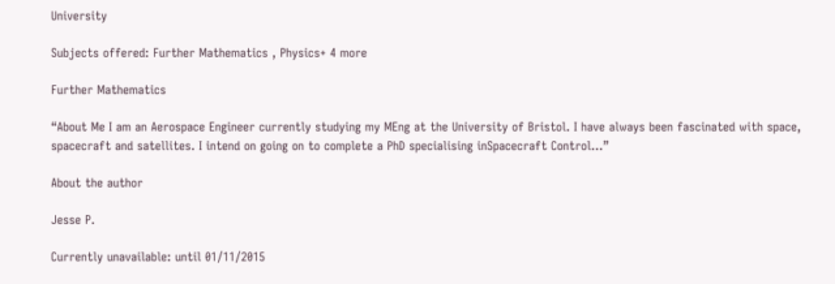University

Subjects offered: Further Mathematics , Physics+ 4 more

Further Mathematics

“About Me I am an Aerospace Engineer currently studying my MEng at the University of Bristol. I have always been fascinated with space, spacecraft and satellites. I intend on going on to complete a PhD specialising inSpacecraft Control...”

About the author

Jesse P.

Currently unavailable: until 01/11/2015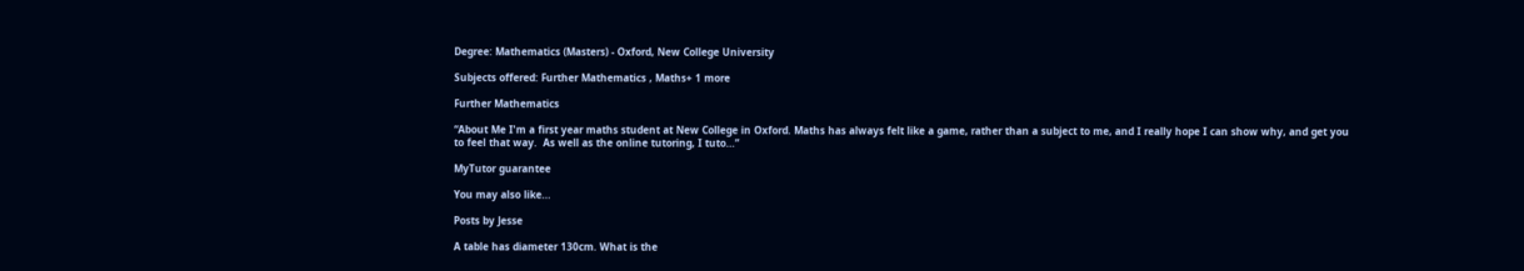Degree: Mathematics (Masters) - Oxford, New College University

Subjects offered: Further Mathematics , Maths+ 1 more

Further Mathematics

“About Me I'm a first year maths student at New College in Oxford. Maths has always felt like a game, rather than a subject to me, and I really hope I can show why, and get you to feel that way.  As well as the online tutoring, I tuto...”

MyTutor guarantee

You may also like...

Posts by Jesse

A table has diameter 130cm. What is the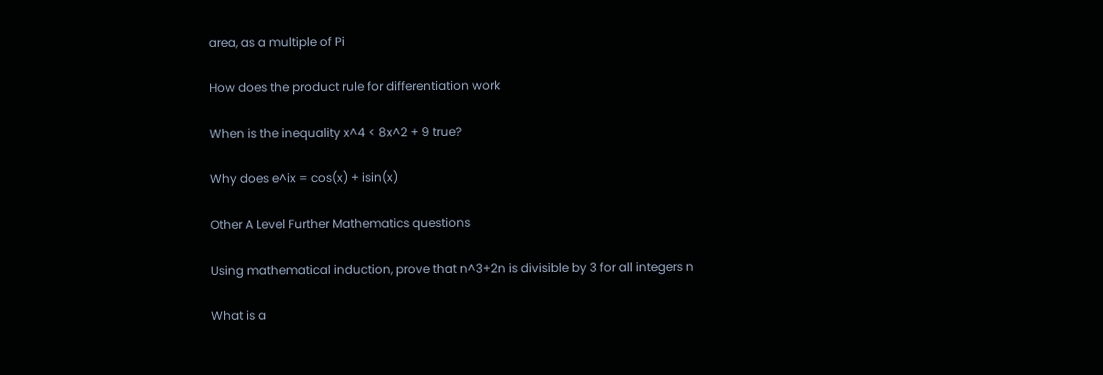area, as a multiple of Pi

How does the product rule for differentiation work

When is the inequality x^4 < 8x^2 + 9 true?

Why does e^ix = cos(x) + isin(x)

Other A Level Further Mathematics questions

Using mathematical induction, prove that n^3+2n is divisible by 3 for all integers n

What is a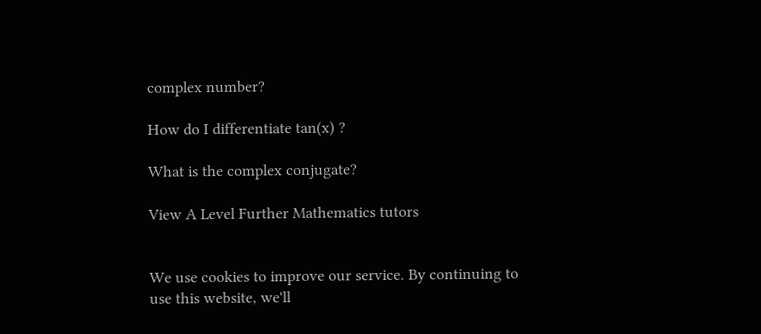complex number?

How do I differentiate tan(x) ?

What is the complex conjugate?

View A Level Further Mathematics tutors


We use cookies to improve our service. By continuing to use this website, we'll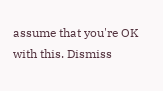assume that you're OK with this. Dismiss